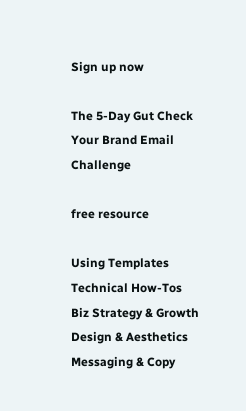Sign up now

The 5-Day Gut Check Your Brand Email Challenge

free resource

Using Templates
Technical How-Tos
Biz Strategy & Growth
Design & Aesthetics
Messaging & Copy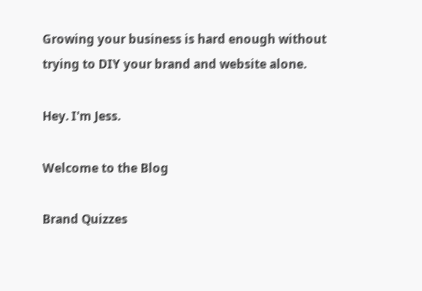Growing your business is hard enough without trying to DIY your brand and website alone.

Hey. I'm Jess.

Welcome to the Blog

Brand Quizzes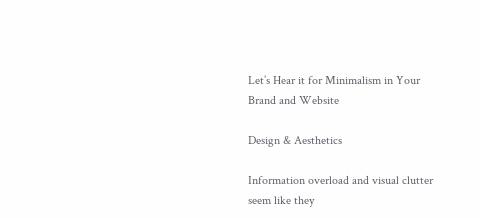Let’s Hear it for Minimalism in Your Brand and Website

Design & Aesthetics

Information overload and visual clutter seem like they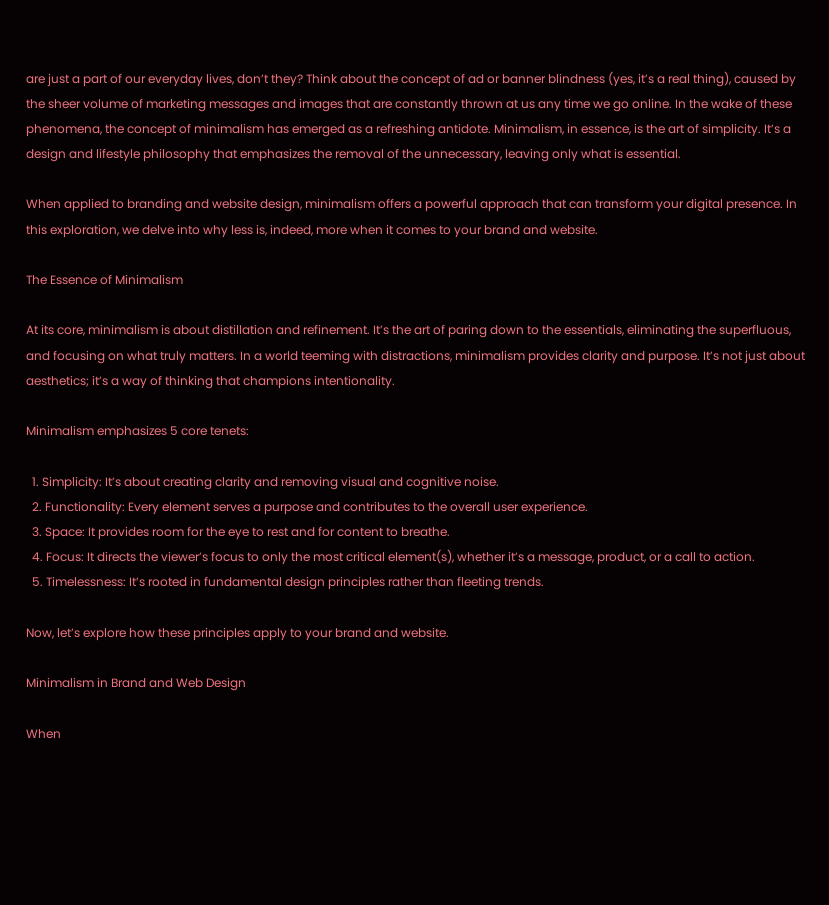are just a part of our everyday lives, don’t they? Think about the concept of ad or banner blindness (yes, it’s a real thing), caused by the sheer volume of marketing messages and images that are constantly thrown at us any time we go online. In the wake of these phenomena, the concept of minimalism has emerged as a refreshing antidote. Minimalism, in essence, is the art of simplicity. It’s a design and lifestyle philosophy that emphasizes the removal of the unnecessary, leaving only what is essential.

When applied to branding and website design, minimalism offers a powerful approach that can transform your digital presence. In this exploration, we delve into why less is, indeed, more when it comes to your brand and website.

The Essence of Minimalism

At its core, minimalism is about distillation and refinement. It’s the art of paring down to the essentials, eliminating the superfluous, and focusing on what truly matters. In a world teeming with distractions, minimalism provides clarity and purpose. It’s not just about aesthetics; it’s a way of thinking that champions intentionality.

Minimalism emphasizes 5 core tenets:

  1. Simplicity: It’s about creating clarity and removing visual and cognitive noise.
  2. Functionality: Every element serves a purpose and contributes to the overall user experience.
  3. Space: It provides room for the eye to rest and for content to breathe.
  4. Focus: It directs the viewer’s focus to only the most critical element(s), whether it’s a message, product, or a call to action.
  5. Timelessness: It’s rooted in fundamental design principles rather than fleeting trends.

Now, let’s explore how these principles apply to your brand and website.

Minimalism in Brand and Web Design

When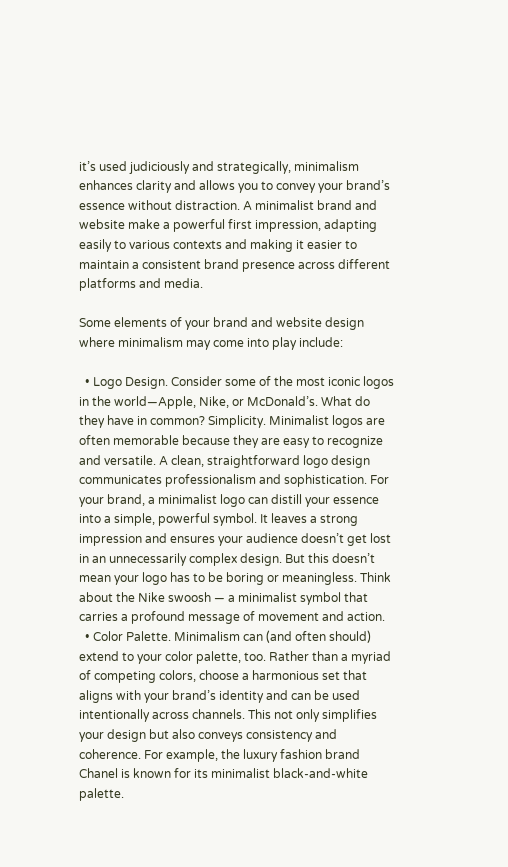it’s used judiciously and strategically, minimalism enhances clarity and allows you to convey your brand’s essence without distraction. A minimalist brand and website make a powerful first impression, adapting easily to various contexts and making it easier to maintain a consistent brand presence across different platforms and media.

Some elements of your brand and website design where minimalism may come into play include:

  • Logo Design. Consider some of the most iconic logos in the world—Apple, Nike, or McDonald’s. What do they have in common? Simplicity. Minimalist logos are often memorable because they are easy to recognize and versatile. A clean, straightforward logo design communicates professionalism and sophistication. For your brand, a minimalist logo can distill your essence into a simple, powerful symbol. It leaves a strong impression and ensures your audience doesn’t get lost in an unnecessarily complex design. But this doesn’t mean your logo has to be boring or meaningless. Think about the Nike swoosh — a minimalist symbol that carries a profound message of movement and action.
  • Color Palette. Minimalism can (and often should) extend to your color palette, too. Rather than a myriad of competing colors, choose a harmonious set that aligns with your brand’s identity and can be used intentionally across channels. This not only simplifies your design but also conveys consistency and coherence. For example, the luxury fashion brand Chanel is known for its minimalist black-and-white palette.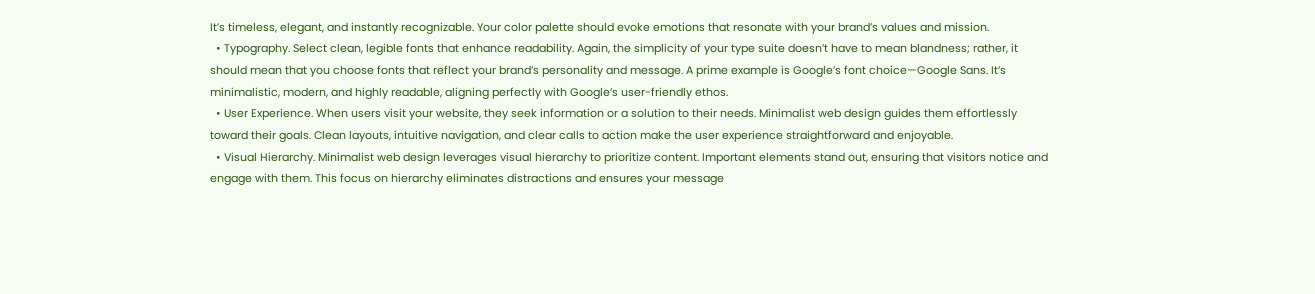It’s timeless, elegant, and instantly recognizable. Your color palette should evoke emotions that resonate with your brand’s values and mission.
  • Typography. Select clean, legible fonts that enhance readability. Again, the simplicity of your type suite doesn’t have to mean blandness; rather, it should mean that you choose fonts that reflect your brand’s personality and message. A prime example is Google’s font choice—Google Sans. It’s minimalistic, modern, and highly readable, aligning perfectly with Google’s user-friendly ethos.
  • User Experience. When users visit your website, they seek information or a solution to their needs. Minimalist web design guides them effortlessly toward their goals. Clean layouts, intuitive navigation, and clear calls to action make the user experience straightforward and enjoyable.
  • Visual Hierarchy. Minimalist web design leverages visual hierarchy to prioritize content. Important elements stand out, ensuring that visitors notice and engage with them. This focus on hierarchy eliminates distractions and ensures your message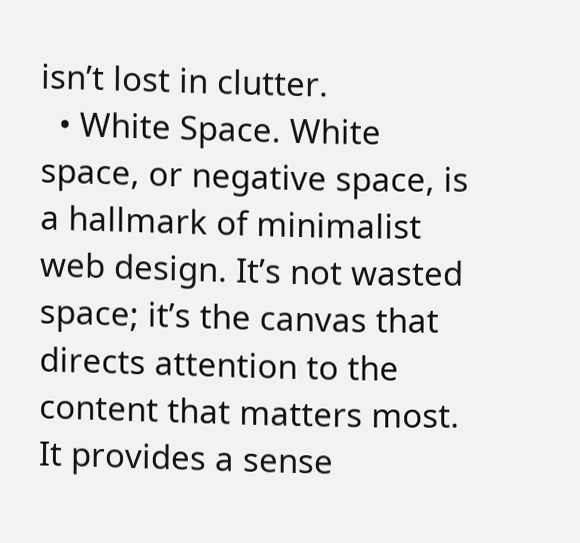isn’t lost in clutter.
  • White Space. White space, or negative space, is a hallmark of minimalist web design. It’s not wasted space; it’s the canvas that directs attention to the content that matters most. It provides a sense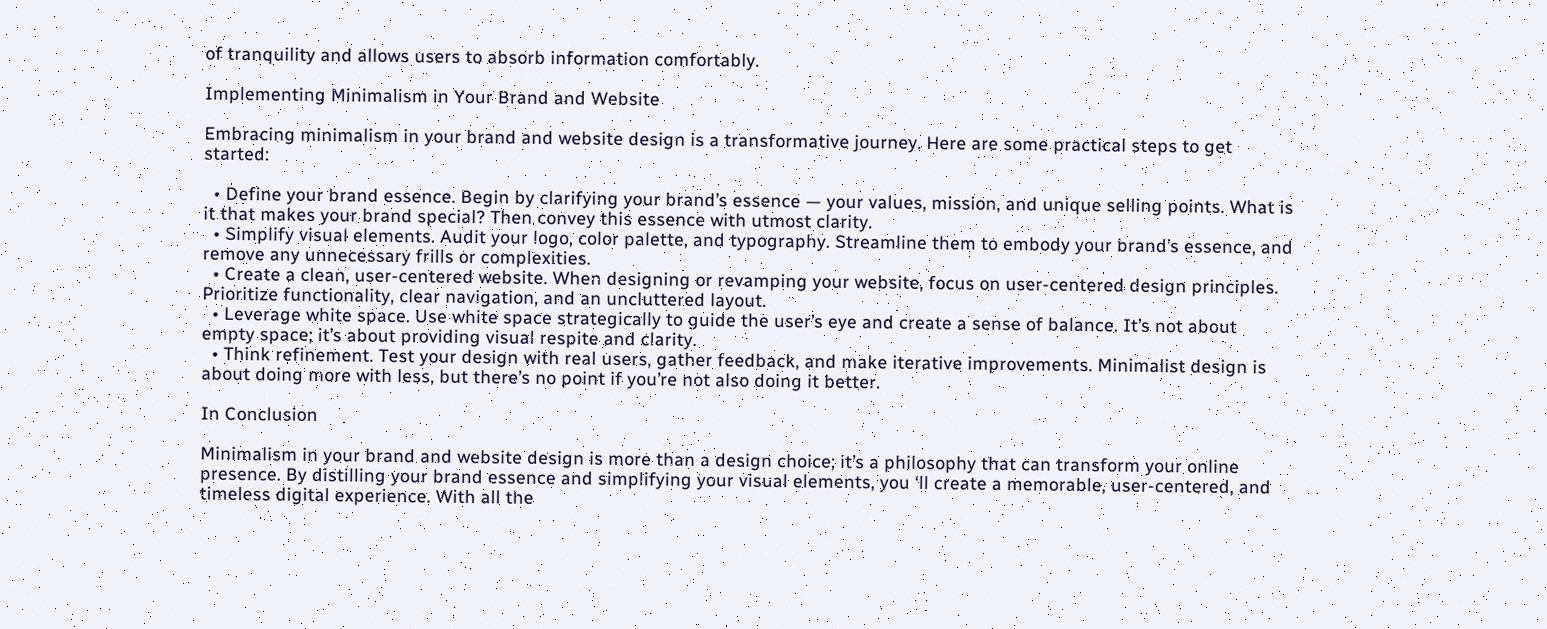of tranquility and allows users to absorb information comfortably.

Implementing Minimalism in Your Brand and Website

Embracing minimalism in your brand and website design is a transformative journey. Here are some practical steps to get started:

  • Define your brand essence. Begin by clarifying your brand’s essence — your values, mission, and unique selling points. What is it that makes your brand special? Then convey this essence with utmost clarity.
  • Simplify visual elements. Audit your logo, color palette, and typography. Streamline them to embody your brand’s essence, and remove any unnecessary frills or complexities.
  • Create a clean, user-centered website. When designing or revamping your website, focus on user-centered design principles. Prioritize functionality, clear navigation, and an uncluttered layout.
  • Leverage white space. Use white space strategically to guide the user’s eye and create a sense of balance. It’s not about empty space; it’s about providing visual respite and clarity.
  • Think refinement. Test your design with real users, gather feedback, and make iterative improvements. Minimalist design is about doing more with less, but there’s no point if you’re not also doing it better.

In Conclusion

Minimalism in your brand and website design is more than a design choice; it’s a philosophy that can transform your online presence. By distilling your brand essence and simplifying your visual elements, you ‘ll create a memorable, user-centered, and timeless digital experience. With all the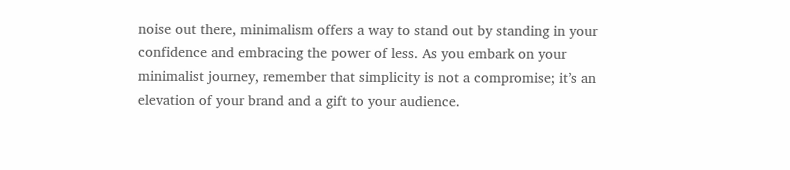noise out there, minimalism offers a way to stand out by standing in your confidence and embracing the power of less. As you embark on your minimalist journey, remember that simplicity is not a compromise; it’s an elevation of your brand and a gift to your audience.